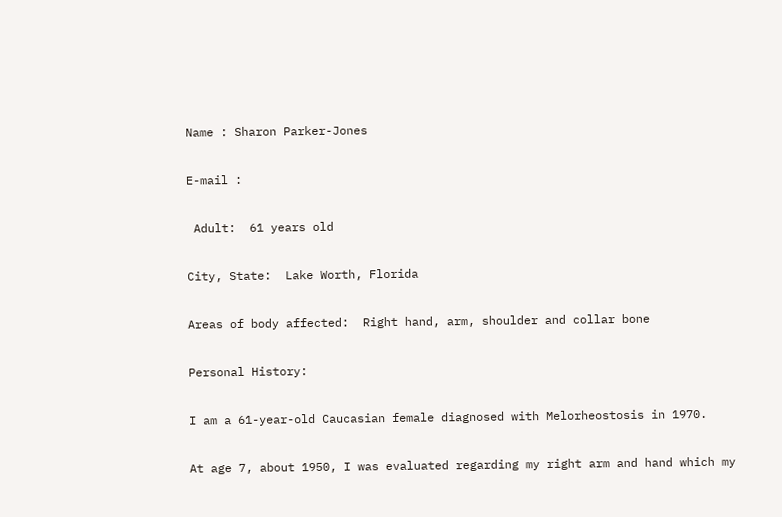Name : Sharon Parker-Jones

E-mail :

 Adult:  61 years old

City, State:  Lake Worth, Florida

Areas of body affected:  Right hand, arm, shoulder and collar bone

Personal History:

I am a 61-year-old Caucasian female diagnosed with Melorheostosis in 1970.

At age 7, about 1950, I was evaluated regarding my right arm and hand which my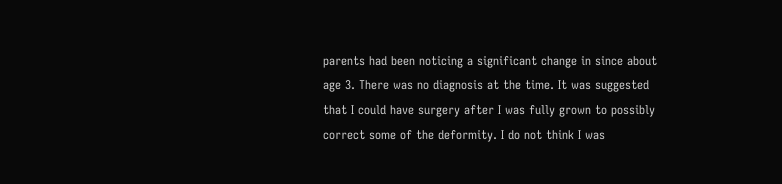parents had been noticing a significant change in since about age 3. There was no diagnosis at the time. It was suggested that I could have surgery after I was fully grown to possibly correct some of the deformity. I do not think I was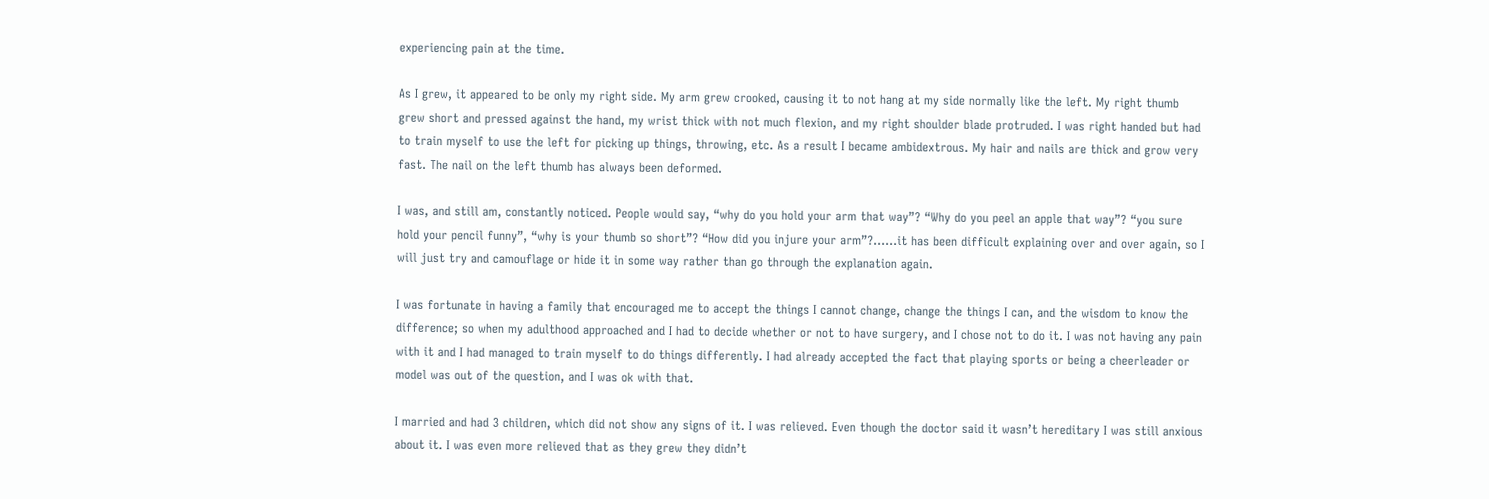experiencing pain at the time.

As I grew, it appeared to be only my right side. My arm grew crooked, causing it to not hang at my side normally like the left. My right thumb grew short and pressed against the hand, my wrist thick with not much flexion, and my right shoulder blade protruded. I was right handed but had to train myself to use the left for picking up things, throwing, etc. As a result I became ambidextrous. My hair and nails are thick and grow very fast. The nail on the left thumb has always been deformed.

I was, and still am, constantly noticed. People would say, “why do you hold your arm that way”? “Why do you peel an apple that way”? “you sure hold your pencil funny”, “why is your thumb so short”? “How did you injure your arm”?……it has been difficult explaining over and over again, so I will just try and camouflage or hide it in some way rather than go through the explanation again.

I was fortunate in having a family that encouraged me to accept the things I cannot change, change the things I can, and the wisdom to know the difference; so when my adulthood approached and I had to decide whether or not to have surgery, and I chose not to do it. I was not having any pain with it and I had managed to train myself to do things differently. I had already accepted the fact that playing sports or being a cheerleader or model was out of the question, and I was ok with that.

I married and had 3 children, which did not show any signs of it. I was relieved. Even though the doctor said it wasn’t hereditary I was still anxious about it. I was even more relieved that as they grew they didn’t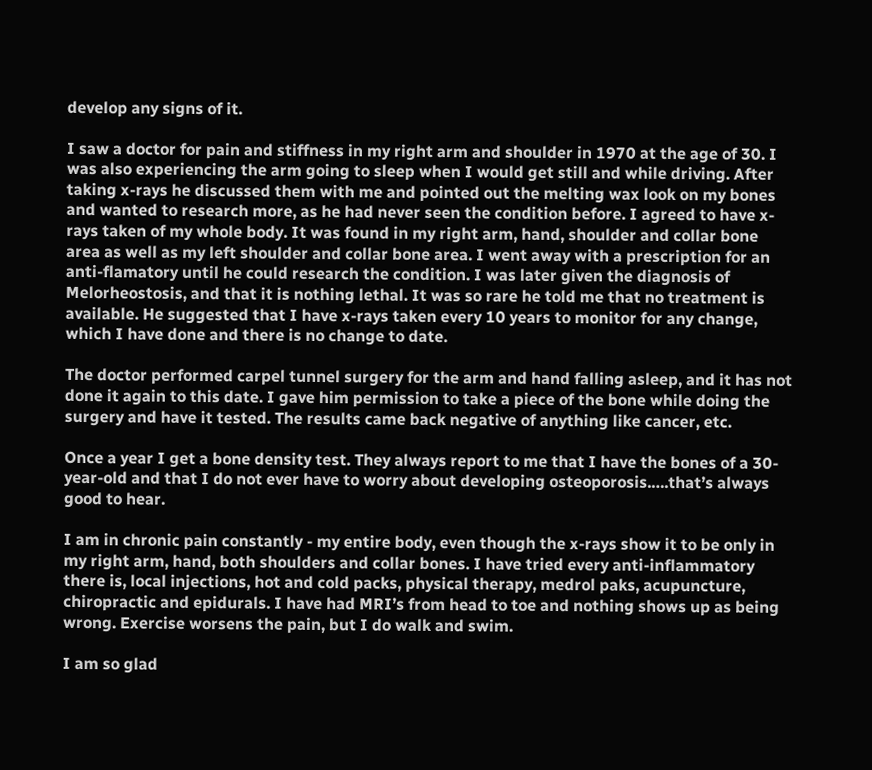develop any signs of it.

I saw a doctor for pain and stiffness in my right arm and shoulder in 1970 at the age of 30. I was also experiencing the arm going to sleep when I would get still and while driving. After taking x-rays he discussed them with me and pointed out the melting wax look on my bones and wanted to research more, as he had never seen the condition before. I agreed to have x-rays taken of my whole body. It was found in my right arm, hand, shoulder and collar bone area as well as my left shoulder and collar bone area. I went away with a prescription for an anti-flamatory until he could research the condition. I was later given the diagnosis of Melorheostosis, and that it is nothing lethal. It was so rare he told me that no treatment is available. He suggested that I have x-rays taken every 10 years to monitor for any change, which I have done and there is no change to date.

The doctor performed carpel tunnel surgery for the arm and hand falling asleep, and it has not done it again to this date. I gave him permission to take a piece of the bone while doing the surgery and have it tested. The results came back negative of anything like cancer, etc.

Once a year I get a bone density test. They always report to me that I have the bones of a 30-year-old and that I do not ever have to worry about developing osteoporosis.….that’s always good to hear.

I am in chronic pain constantly - my entire body, even though the x-rays show it to be only in my right arm, hand, both shoulders and collar bones. I have tried every anti-inflammatory there is, local injections, hot and cold packs, physical therapy, medrol paks, acupuncture, chiropractic and epidurals. I have had MRI’s from head to toe and nothing shows up as being wrong. Exercise worsens the pain, but I do walk and swim.

I am so glad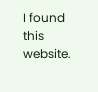I found this website.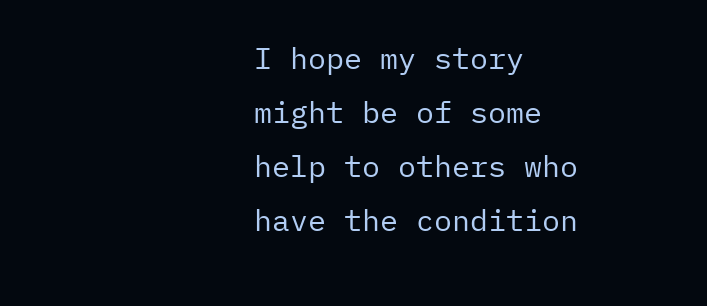I hope my story might be of some help to others who have the condition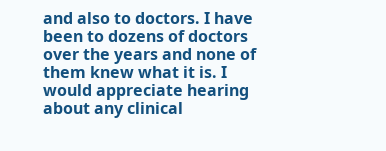and also to doctors. I have been to dozens of doctors over the years and none of them knew what it is. I would appreciate hearing about any clinical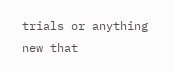trials or anything new that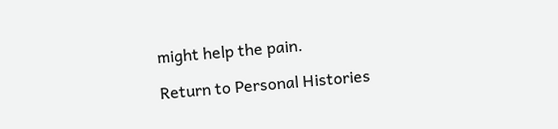might help the pain.

Return to Personal Histories